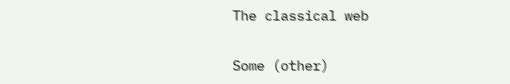The classical web

Some (other)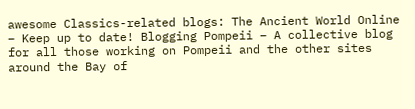awesome Classics-related blogs: The Ancient World Online – Keep up to date! Blogging Pompeii – A collective blog for all those working on Pompeii and the other sites around the Bay of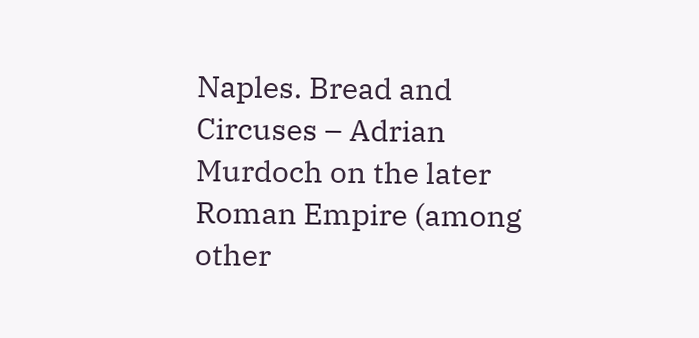Naples. Bread and Circuses – Adrian Murdoch on the later Roman Empire (among other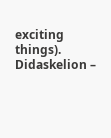exciting things). Didaskelion –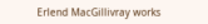Erlend MacGillivray works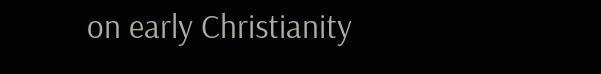on early Christianity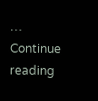… Continue reading